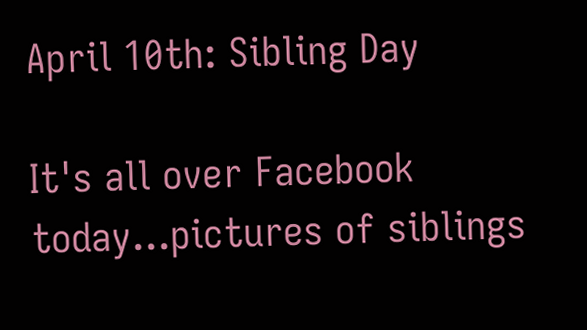April 10th: Sibling Day

It's all over Facebook today...pictures of siblings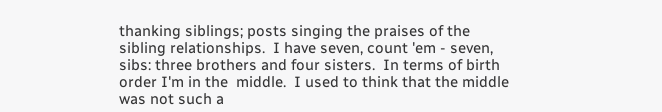thanking siblings; posts singing the praises of the sibling relationships.  I have seven, count 'em - seven, sibs: three brothers and four sisters.  In terms of birth order I'm in the  middle.  I used to think that the middle was not such a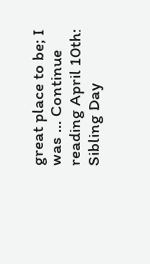great place to be; I was … Continue reading April 10th: Sibling Day